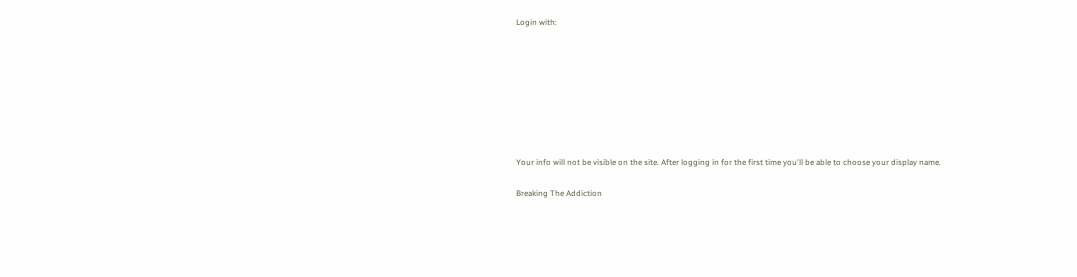Login with:








Your info will not be visible on the site. After logging in for the first time you'll be able to choose your display name.

Breaking The Addiction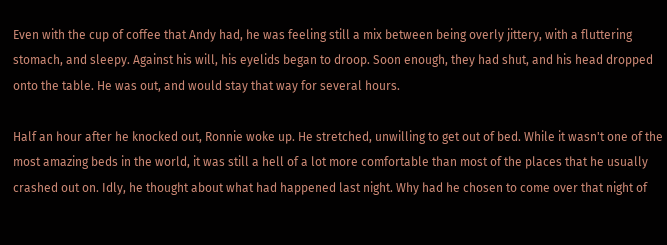Even with the cup of coffee that Andy had, he was feeling still a mix between being overly jittery, with a fluttering stomach, and sleepy. Against his will, his eyelids began to droop. Soon enough, they had shut, and his head dropped onto the table. He was out, and would stay that way for several hours.

Half an hour after he knocked out, Ronnie woke up. He stretched, unwilling to get out of bed. While it wasn't one of the most amazing beds in the world, it was still a hell of a lot more comfortable than most of the places that he usually crashed out on. Idly, he thought about what had happened last night. Why had he chosen to come over that night of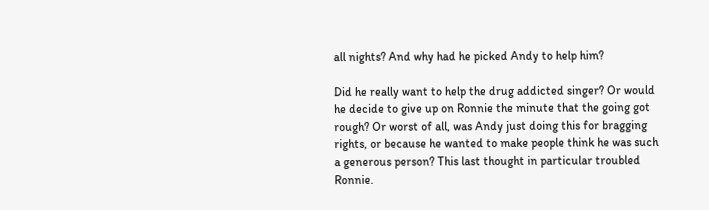all nights? And why had he picked Andy to help him?

Did he really want to help the drug addicted singer? Or would he decide to give up on Ronnie the minute that the going got rough? Or worst of all, was Andy just doing this for bragging rights, or because he wanted to make people think he was such a generous person? This last thought in particular troubled Ronnie.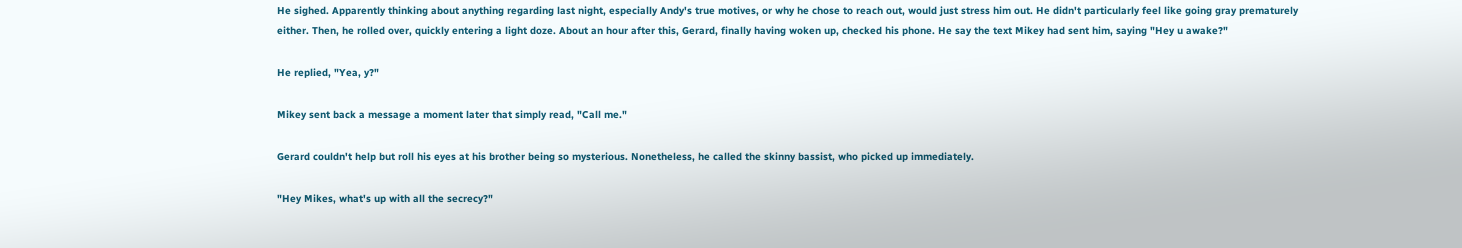He sighed. Apparently thinking about anything regarding last night, especially Andy's true motives, or why he chose to reach out, would just stress him out. He didn't particularly feel like going gray prematurely either. Then, he rolled over, quickly entering a light doze. About an hour after this, Gerard, finally having woken up, checked his phone. He say the text Mikey had sent him, saying "Hey u awake?"

He replied, "Yea, y?"

Mikey sent back a message a moment later that simply read, "Call me."

Gerard couldn't help but roll his eyes at his brother being so mysterious. Nonetheless, he called the skinny bassist, who picked up immediately.

"Hey Mikes, what's up with all the secrecy?"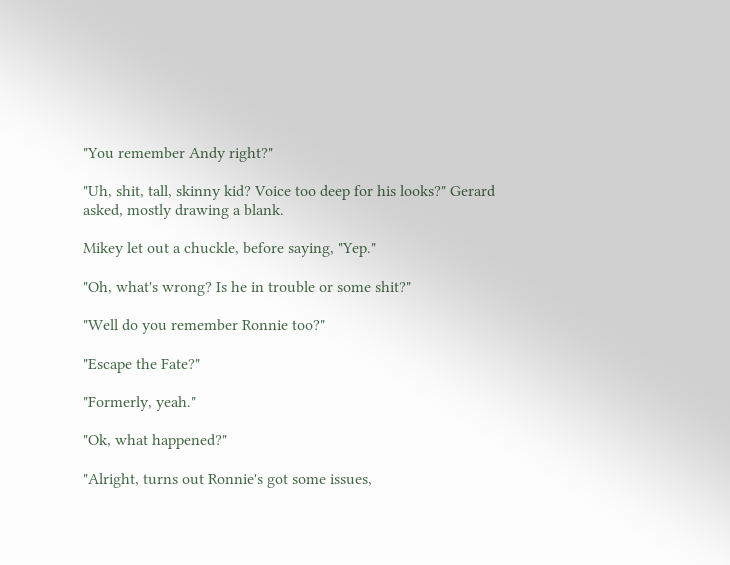"You remember Andy right?"

"Uh, shit, tall, skinny kid? Voice too deep for his looks?" Gerard asked, mostly drawing a blank.

Mikey let out a chuckle, before saying, "Yep."

"Oh, what's wrong? Is he in trouble or some shit?"

"Well do you remember Ronnie too?"

"Escape the Fate?"

"Formerly, yeah."

"Ok, what happened?"

"Alright, turns out Ronnie's got some issues,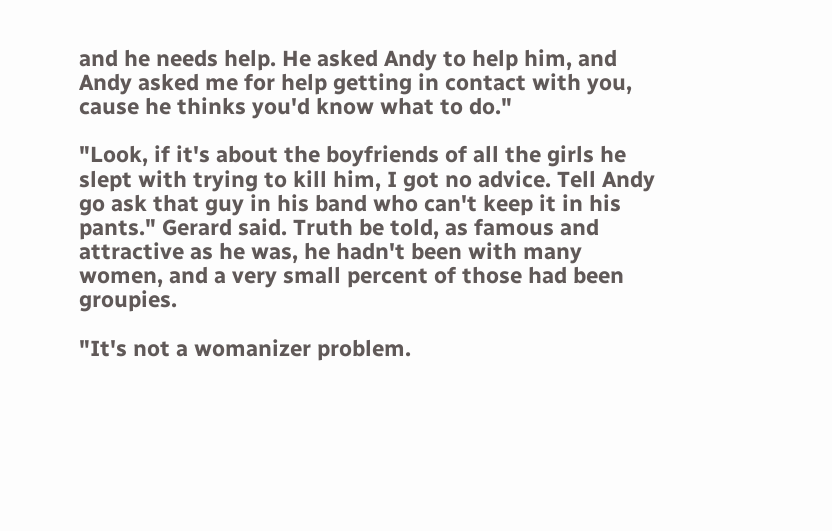and he needs help. He asked Andy to help him, and Andy asked me for help getting in contact with you, cause he thinks you'd know what to do."

"Look, if it's about the boyfriends of all the girls he slept with trying to kill him, I got no advice. Tell Andy go ask that guy in his band who can't keep it in his pants." Gerard said. Truth be told, as famous and attractive as he was, he hadn't been with many women, and a very small percent of those had been groupies.

"It's not a womanizer problem.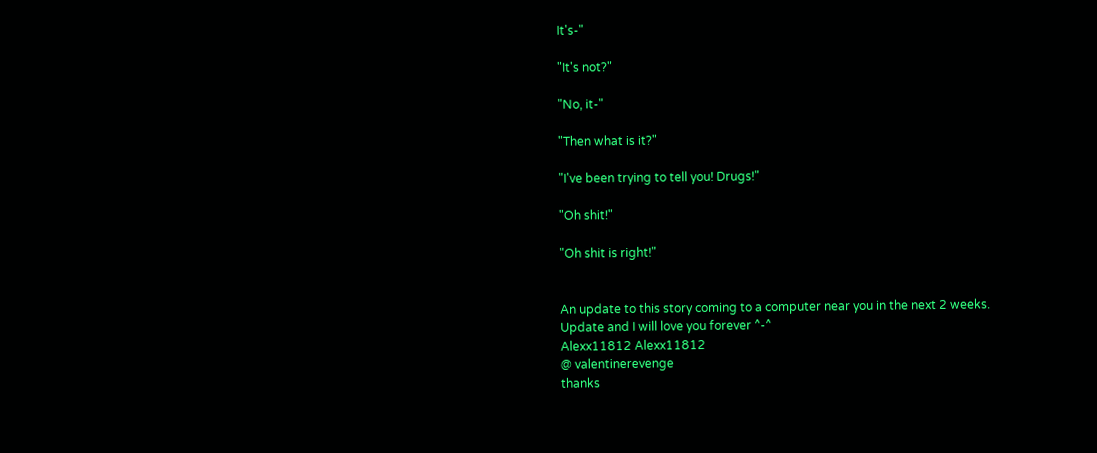It's-"

"It's not?"

"No, it-"

"Then what is it?"

"I've been trying to tell you! Drugs!"

"Oh shit!"

"Oh shit is right!"


An update to this story coming to a computer near you in the next 2 weeks.
Update and I will love you forever ^-^
Alexx11812 Alexx11812
@ valentinerevenge
thanks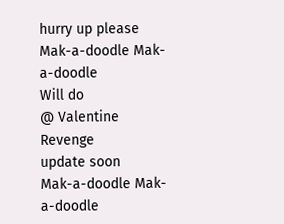hurry up please
Mak-a-doodle Mak-a-doodle
Will do
@ Valentine Revenge
update soon
Mak-a-doodle Mak-a-doodle